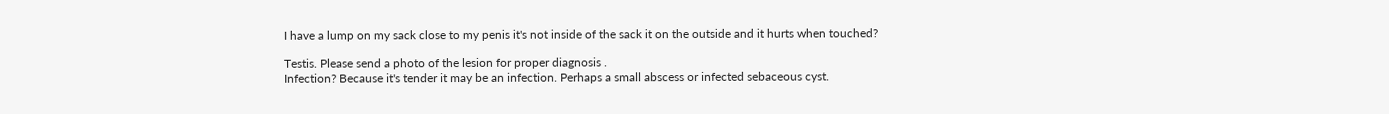I have a lump on my sack close to my penis it's not inside of the sack it on the outside and it hurts when touched?

Testis. Please send a photo of the lesion for proper diagnosis .
Infection? Because it's tender it may be an infection. Perhaps a small abscess or infected sebaceous cyst.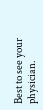Best to see your physician.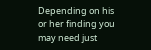Depending on his or her finding you may need just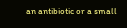an antibiotic or a small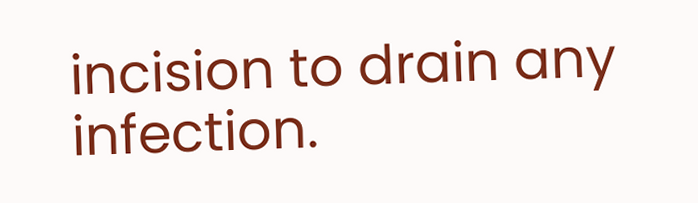incision to drain any infection.